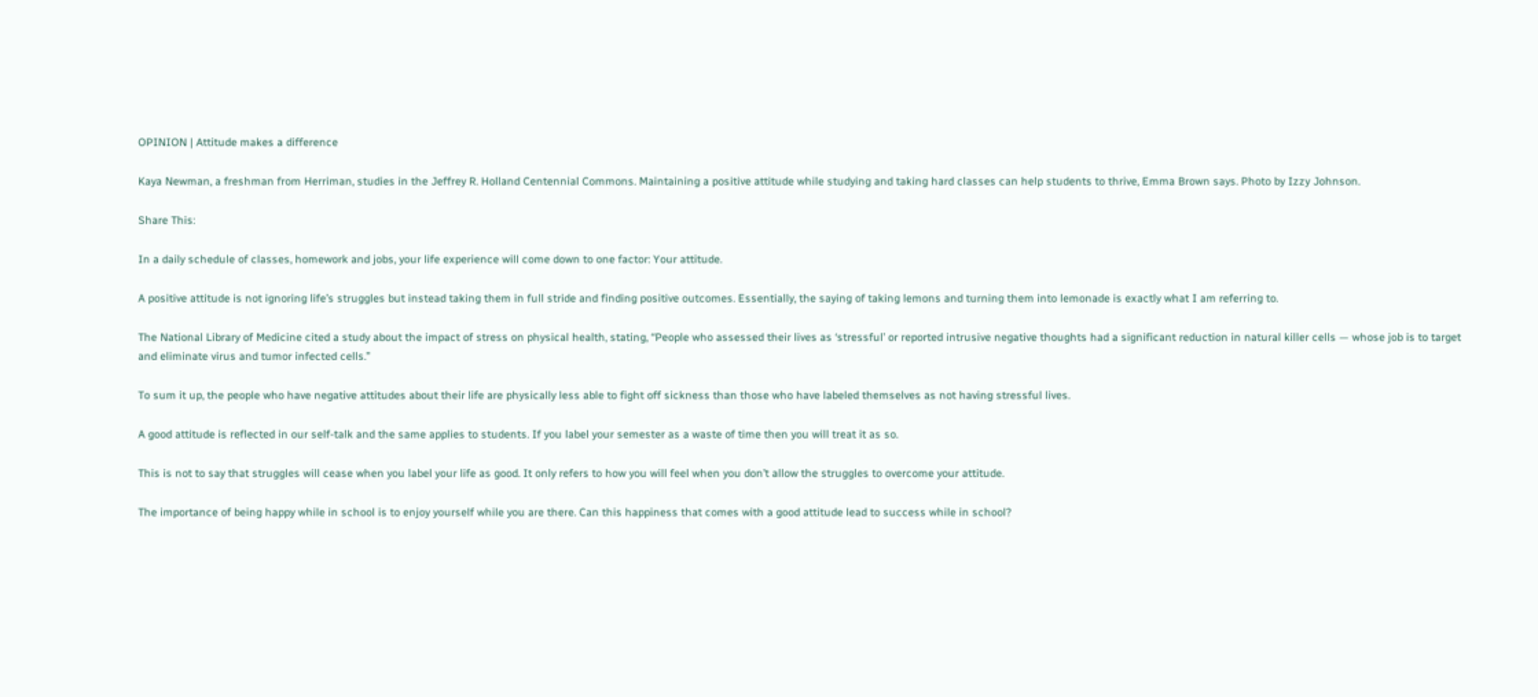OPINION | Attitude makes a difference

Kaya Newman, a freshman from Herriman, studies in the Jeffrey R. Holland Centennial Commons. Maintaining a positive attitude while studying and taking hard classes can help students to thrive, Emma Brown says. Photo by Izzy Johnson.

Share This:

In a daily schedule of classes, homework and jobs, your life experience will come down to one factor: Your attitude.

A positive attitude is not ignoring life’s struggles but instead taking them in full stride and finding positive outcomes. Essentially, the saying of taking lemons and turning them into lemonade is exactly what I am referring to.

The National Library of Medicine cited a study about the impact of stress on physical health, stating, “People who assessed their lives as ‘stressful’ or reported intrusive negative thoughts had a significant reduction in natural killer cells — whose job is to target and eliminate virus and tumor infected cells.”

To sum it up, the people who have negative attitudes about their life are physically less able to fight off sickness than those who have labeled themselves as not having stressful lives.

A good attitude is reflected in our self-talk and the same applies to students. If you label your semester as a waste of time then you will treat it as so.

This is not to say that struggles will cease when you label your life as good. It only refers to how you will feel when you don’t allow the struggles to overcome your attitude.

The importance of being happy while in school is to enjoy yourself while you are there. Can this happiness that comes with a good attitude lead to success while in school?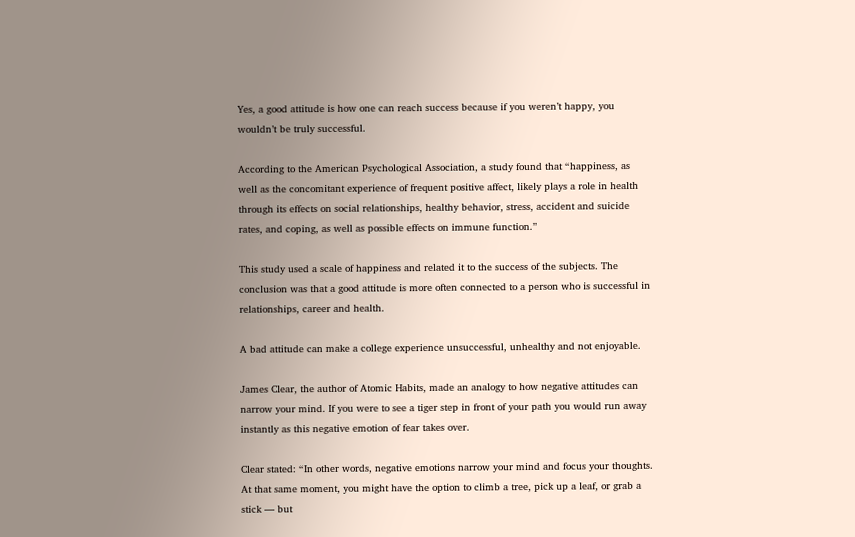Yes, a good attitude is how one can reach success because if you weren’t happy, you wouldn’t be truly successful.

According to the American Psychological Association, a study found that “happiness, as well as the concomitant experience of frequent positive affect, likely plays a role in health through its effects on social relationships, healthy behavior, stress, accident and suicide rates, and coping, as well as possible effects on immune function.”

This study used a scale of happiness and related it to the success of the subjects. The conclusion was that a good attitude is more often connected to a person who is successful in relationships, career and health.

A bad attitude can make a college experience unsuccessful, unhealthy and not enjoyable.

James Clear, the author of Atomic Habits, made an analogy to how negative attitudes can narrow your mind. If you were to see a tiger step in front of your path you would run away instantly as this negative emotion of fear takes over.

Clear stated: “In other words, negative emotions narrow your mind and focus your thoughts. At that same moment, you might have the option to climb a tree, pick up a leaf, or grab a stick — but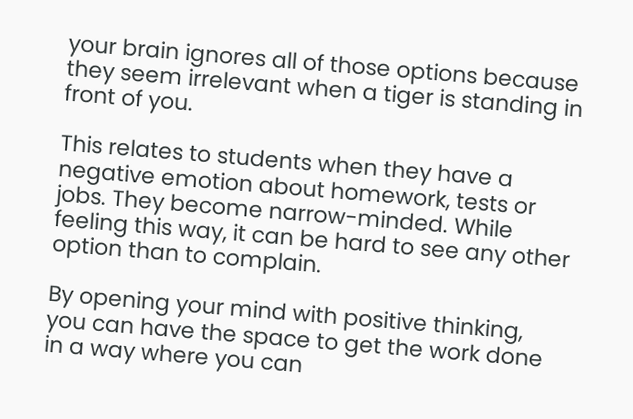your brain ignores all of those options because they seem irrelevant when a tiger is standing in front of you.

This relates to students when they have a negative emotion about homework, tests or jobs. They become narrow-minded. While feeling this way, it can be hard to see any other option than to complain.

By opening your mind with positive thinking, you can have the space to get the work done in a way where you can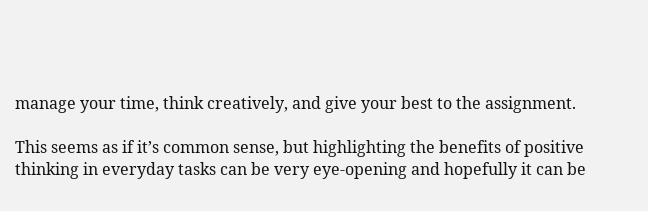manage your time, think creatively, and give your best to the assignment.

This seems as if it’s common sense, but highlighting the benefits of positive thinking in everyday tasks can be very eye-opening and hopefully it can be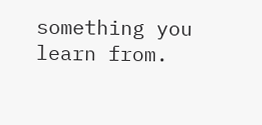something you learn from.